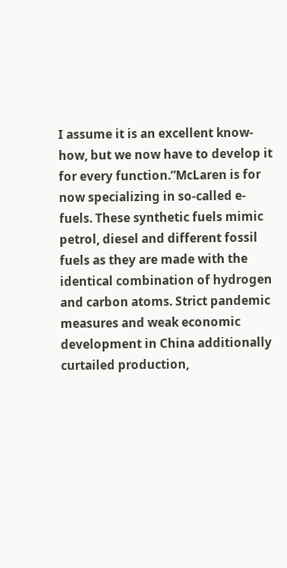I assume it is an excellent know-how, but we now have to develop it for every function.”McLaren is for now specializing in so-called e-fuels. These synthetic fuels mimic petrol, diesel and different fossil fuels as they are made with the identical combination of hydrogen and carbon atoms. Strict pandemic measures and weak economic development in China additionally curtailed production,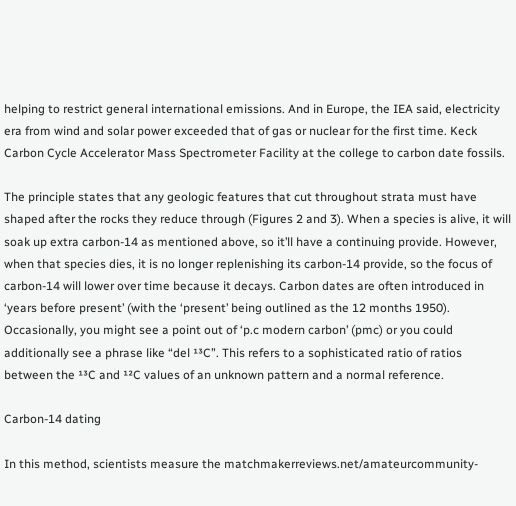helping to restrict general international emissions. And in Europe, the IEA said, electricity era from wind and solar power exceeded that of gas or nuclear for the first time. Keck Carbon Cycle Accelerator Mass Spectrometer Facility at the college to carbon date fossils.

The principle states that any geologic features that cut throughout strata must have shaped after the rocks they reduce through (Figures 2 and 3). When a species is alive, it will soak up extra carbon-14 as mentioned above, so it’ll have a continuing provide. However, when that species dies, it is no longer replenishing its carbon-14 provide, so the focus of carbon-14 will lower over time because it decays. Carbon dates are often introduced in ‘years before present’ (with the ‘present’ being outlined as the 12 months 1950). Occasionally, you might see a point out of ‘p.c modern carbon’ (pmc) or you could additionally see a phrase like “del ¹³C”. This refers to a sophisticated ratio of ratios between the ¹³C and ¹²C values of an unknown pattern and a normal reference.

Carbon-14 dating

In this method, scientists measure the matchmakerreviews.net/amateurcommunity-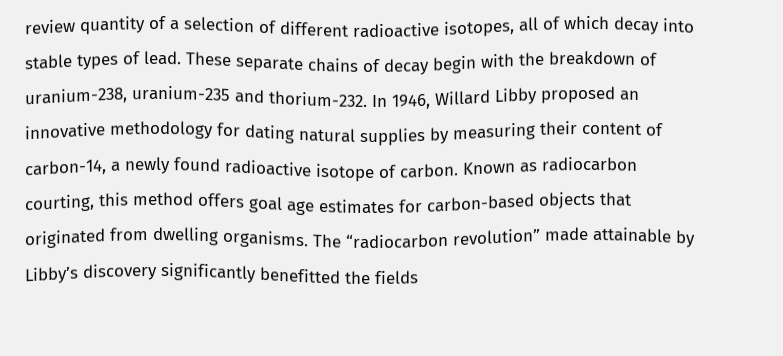review quantity of a selection of different radioactive isotopes, all of which decay into stable types of lead. These separate chains of decay begin with the breakdown of uranium-238, uranium-235 and thorium-232. In 1946, Willard Libby proposed an innovative methodology for dating natural supplies by measuring their content of carbon-14, a newly found radioactive isotope of carbon. Known as radiocarbon courting, this method offers goal age estimates for carbon-based objects that originated from dwelling organisms. The “radiocarbon revolution” made attainable by Libby’s discovery significantly benefitted the fields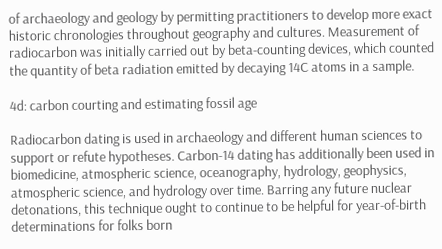of archaeology and geology by permitting practitioners to develop more exact historic chronologies throughout geography and cultures. Measurement of radiocarbon was initially carried out by beta-counting devices, which counted the quantity of beta radiation emitted by decaying 14C atoms in a sample.

4d: carbon courting and estimating fossil age

Radiocarbon dating is used in archaeology and different human sciences to support or refute hypotheses. Carbon-14 dating has additionally been used in biomedicine, atmospheric science, oceanography, hydrology, geophysics, atmospheric science, and hydrology over time. Barring any future nuclear detonations, this technique ought to continue to be helpful for year-of-birth determinations for folks born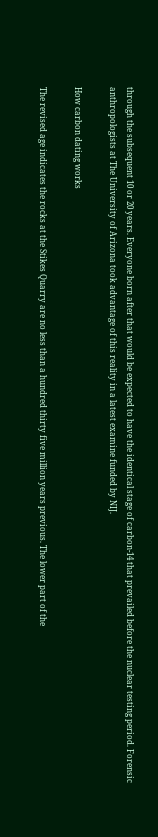through the subsequent 10 or 20 years. Everyone born after that would be expected to have the identical stage of carbon-14 that prevailed before the nuclear testing period. Forensic anthropologists at The University of Arizona took advantage of this reality in a latest examine funded by NIJ.

How carbon dating works

The revised age indicates the rocks at the Stikes Quarry are no less than a hundred thirty five million years previous. The lower part of the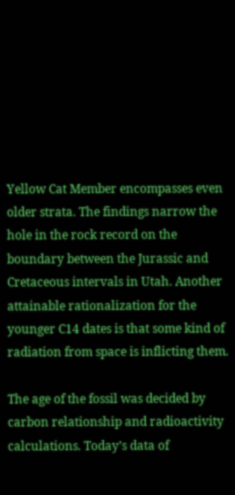Yellow Cat Member encompasses even older strata. The findings narrow the hole in the rock record on the boundary between the Jurassic and Cretaceous intervals in Utah. Another attainable rationalization for the younger C14 dates is that some kind of radiation from space is inflicting them.

The age of the fossil was decided by carbon relationship and radioactivity calculations. Today’s data of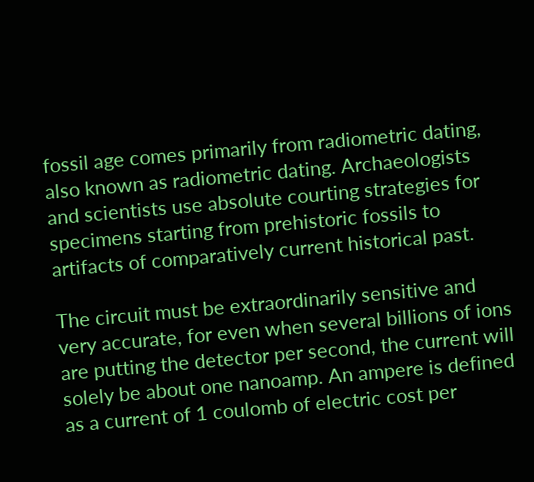fossil age comes primarily from radiometric dating, also known as radiometric dating. Archaeologists and scientists use absolute courting strategies for specimens starting from prehistoric fossils to artifacts of comparatively current historical past.

The circuit must be extraordinarily sensitive and very accurate, for even when several billions of ions are putting the detector per second, the current will solely be about one nanoamp. An ampere is defined as a current of 1 coulomb of electric cost per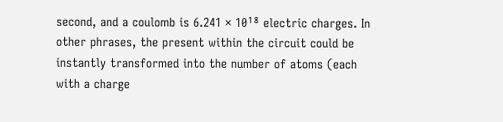second, and a coulomb is 6.241 × 10¹⁸ electric charges. In other phrases, the present within the circuit could be instantly transformed into the number of atoms (each with a charge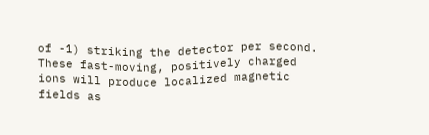of -1) striking the detector per second. These fast-moving, positively charged ions will produce localized magnetic fields as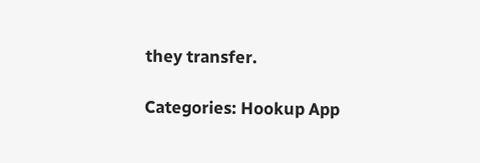they transfer.

Categories: Hookup App